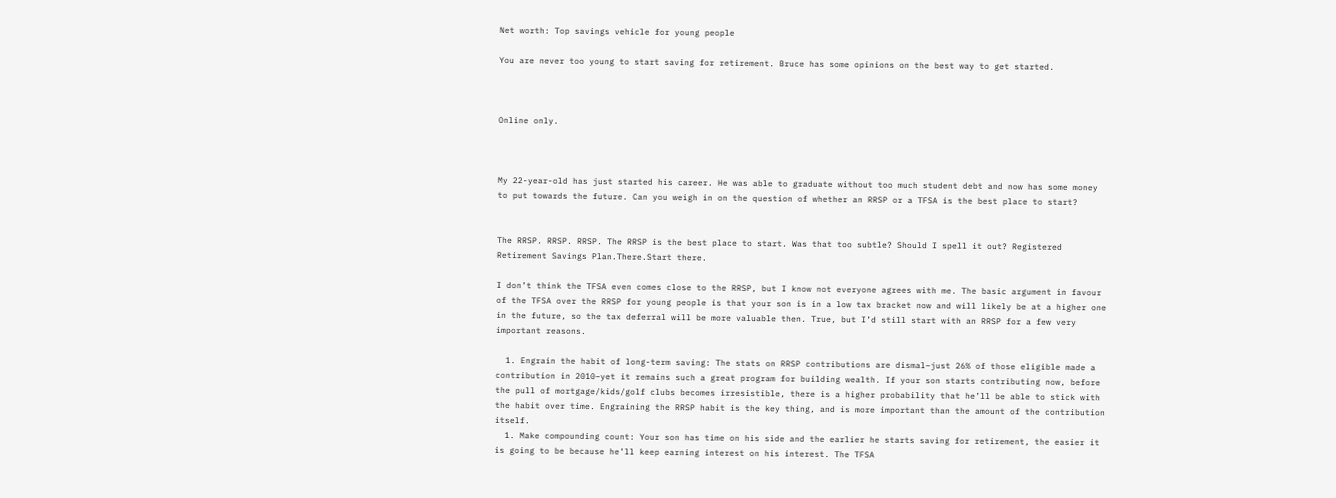Net worth: Top savings vehicle for young people

You are never too young to start saving for retirement. Bruce has some opinions on the best way to get started.



Online only.



My 22-year-old has just started his career. He was able to graduate without too much student debt and now has some money to put towards the future. Can you weigh in on the question of whether an RRSP or a TFSA is the best place to start?


The RRSP. RRSP. RRSP. The RRSP is the best place to start. Was that too subtle? Should I spell it out? Registered Retirement Savings Plan.There.Start there.

I don’t think the TFSA even comes close to the RRSP, but I know not everyone agrees with me. The basic argument in favour of the TFSA over the RRSP for young people is that your son is in a low tax bracket now and will likely be at a higher one in the future, so the tax deferral will be more valuable then. True, but I’d still start with an RRSP for a few very important reasons.

  1. Engrain the habit of long-term saving: The stats on RRSP contributions are dismal–just 26% of those eligible made a contribution in 2010–yet it remains such a great program for building wealth. If your son starts contributing now, before the pull of mortgage/kids/golf clubs becomes irresistible, there is a higher probability that he’ll be able to stick with the habit over time. Engraining the RRSP habit is the key thing, and is more important than the amount of the contribution itself.
  1. Make compounding count: Your son has time on his side and the earlier he starts saving for retirement, the easier it is going to be because he’ll keep earning interest on his interest. The TFSA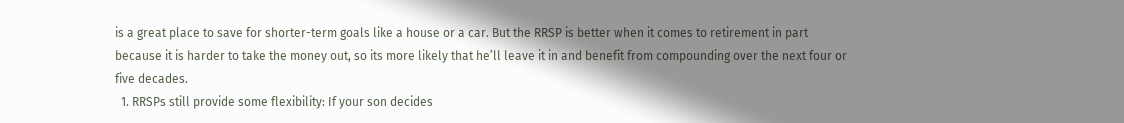is a great place to save for shorter-term goals like a house or a car. But the RRSP is better when it comes to retirement in part because it is harder to take the money out, so its more likely that he’ll leave it in and benefit from compounding over the next four or five decades.
  1. RRSPs still provide some flexibility: If your son decides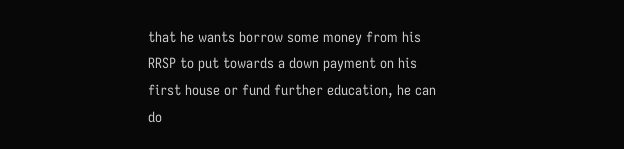that he wants borrow some money from his RRSP to put towards a down payment on his first house or fund further education, he can do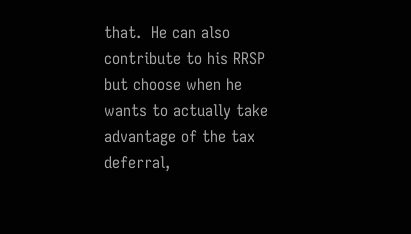that.  He can also contribute to his RRSP but choose when he wants to actually take advantage of the tax deferral,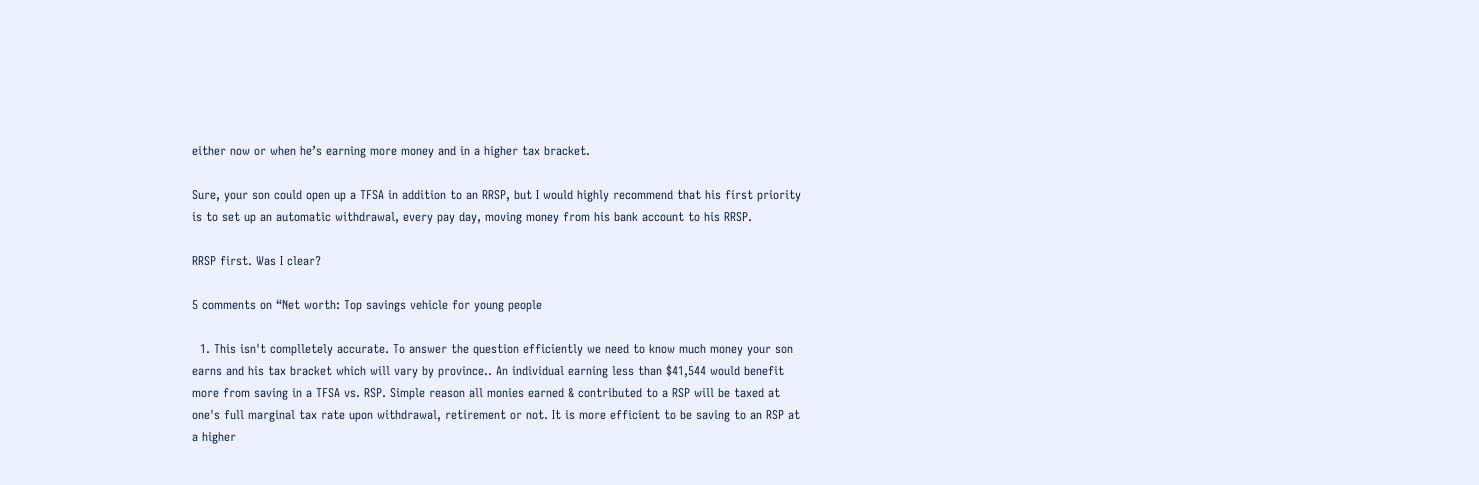either now or when he’s earning more money and in a higher tax bracket.

Sure, your son could open up a TFSA in addition to an RRSP, but I would highly recommend that his first priority is to set up an automatic withdrawal, every pay day, moving money from his bank account to his RRSP.

RRSP first. Was I clear?

5 comments on “Net worth: Top savings vehicle for young people

  1. This isn't complletely accurate. To answer the question efficiently we need to know much money your son earns and his tax bracket which will vary by province.. An individual earning less than $41,544 would benefit more from saving in a TFSA vs. RSP. Simple reason all monies earned & contributed to a RSP will be taxed at one's full marginal tax rate upon withdrawal, retirement or not. It is more efficient to be saving to an RSP at a higher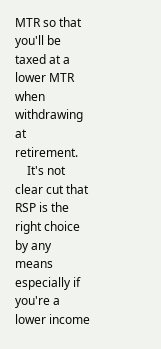MTR so that you'll be taxed at a lower MTR when withdrawing at retirement.
    It's not clear cut that RSP is the right choice by any means especially if you're a lower income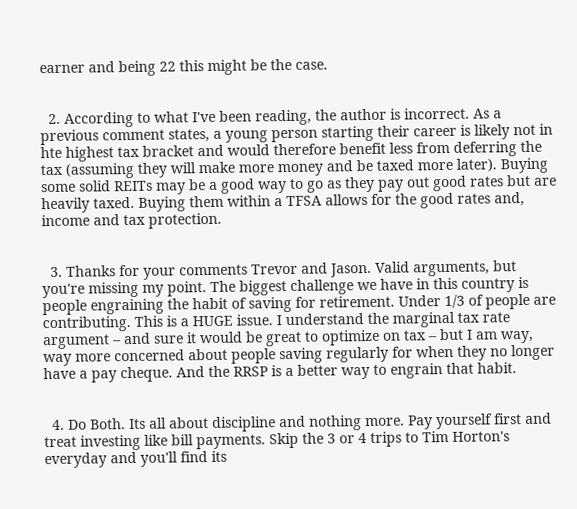earner and being 22 this might be the case.


  2. According to what I've been reading, the author is incorrect. As a previous comment states, a young person starting their career is likely not in hte highest tax bracket and would therefore benefit less from deferring the tax (assuming they will make more money and be taxed more later). Buying some solid REITs may be a good way to go as they pay out good rates but are heavily taxed. Buying them within a TFSA allows for the good rates and, income and tax protection.


  3. Thanks for your comments Trevor and Jason. Valid arguments, but you're missing my point. The biggest challenge we have in this country is people engraining the habit of saving for retirement. Under 1/3 of people are contributing. This is a HUGE issue. I understand the marginal tax rate argument – and sure it would be great to optimize on tax – but I am way, way more concerned about people saving regularly for when they no longer have a pay cheque. And the RRSP is a better way to engrain that habit.


  4. Do Both. Its all about discipline and nothing more. Pay yourself first and treat investing like bill payments. Skip the 3 or 4 trips to Tim Horton's everyday and you'll find its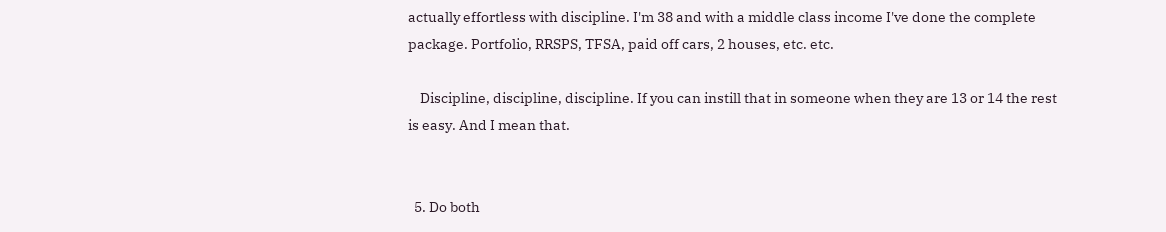actually effortless with discipline. I'm 38 and with a middle class income I've done the complete package. Portfolio, RRSPS, TFSA, paid off cars, 2 houses, etc. etc.

    Discipline, discipline, discipline. If you can instill that in someone when they are 13 or 14 the rest is easy. And I mean that.


  5. Do both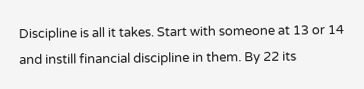Discipline is all it takes. Start with someone at 13 or 14 and instill financial discipline in them. By 22 its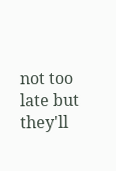not too late but they'll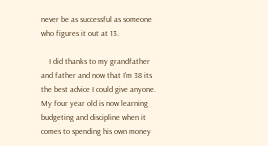never be as successful as someone who figures it out at 13.

    I did thanks to my grandfather and father and now that I'm 38 its the best advice I could give anyone. My four year old is now learning budgeting and discipline when it comes to spending his own money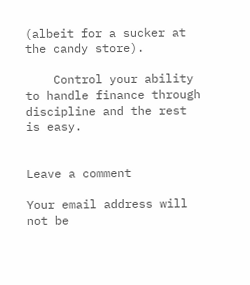(albeit for a sucker at the candy store).

    Control your ability to handle finance through discipline and the rest is easy.


Leave a comment

Your email address will not be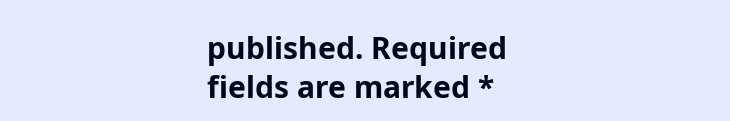published. Required fields are marked *